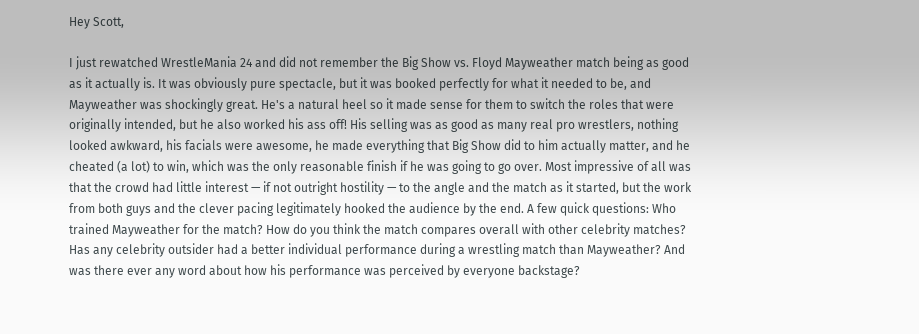Hey Scott,

I just rewatched WrestleMania 24 and did not remember the Big Show vs. Floyd Mayweather match being as good as it actually is. It was obviously pure spectacle, but it was booked perfectly for what it needed to be, and Mayweather was shockingly great. He's a natural heel so it made sense for them to switch the roles that were originally intended, but he also worked his ass off! His selling was as good as many real pro wrestlers, nothing looked awkward, his facials were awesome, he made everything that Big Show did to him actually matter, and he cheated (a lot) to win, which was the only reasonable finish if he was going to go over. Most impressive of all was that the crowd had little interest — if not outright hostility — to the angle and the match as it started, but the work from both guys and the clever pacing legitimately hooked the audience by the end. A few quick questions: Who trained Mayweather for the match? How do you think the match compares overall with other celebrity matches? Has any celebrity outsider had a better individual performance during a wrestling match than Mayweather? And was there ever any word about how his performance was perceived by everyone backstage?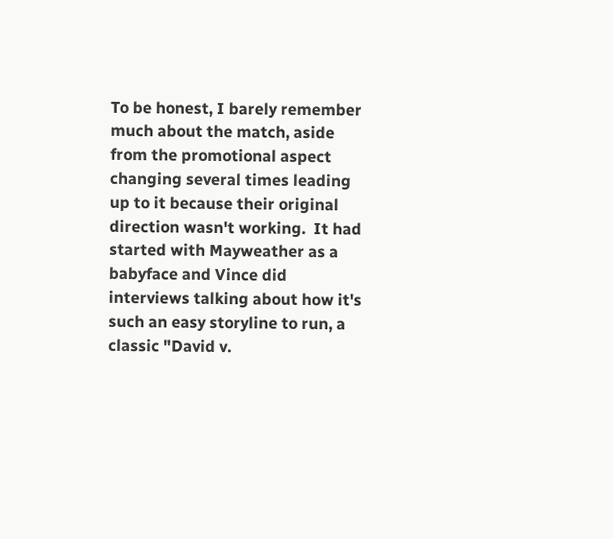To be honest, I barely remember much about the match, aside from the promotional aspect changing several times leading up to it because their original direction wasn't working.  It had started with Mayweather as a babyface and Vince did interviews talking about how it's such an easy storyline to run, a classic "David v.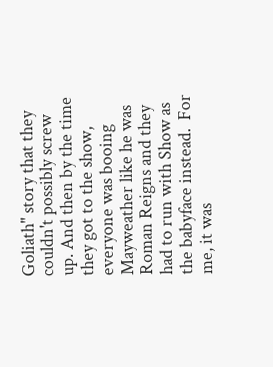Goliath" story that they couldn't possibly screw up. And then by the time they got to the show, everyone was booing Mayweather like he was Roman Reigns and they had to run with Show as the babyface instead.  For me, it was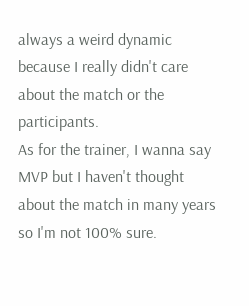always a weird dynamic because I really didn't care about the match or the participants.
As for the trainer, I wanna say MVP but I haven't thought about the match in many years so I'm not 100% sure.